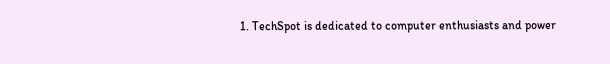1. TechSpot is dedicated to computer enthusiasts and power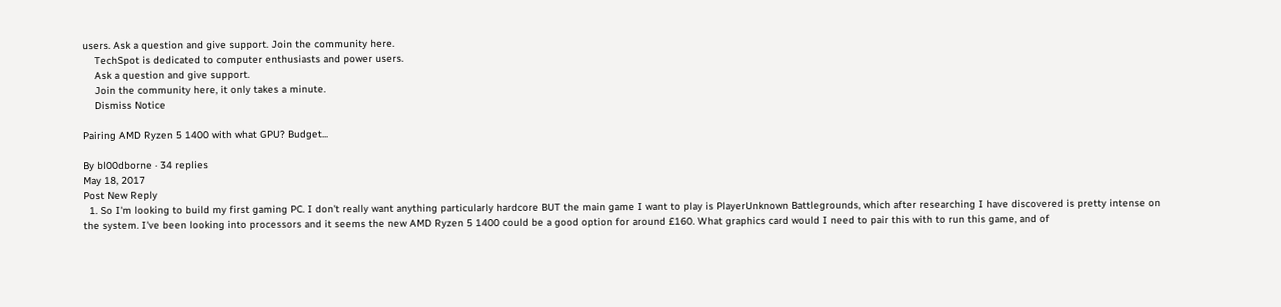users. Ask a question and give support. Join the community here.
    TechSpot is dedicated to computer enthusiasts and power users.
    Ask a question and give support.
    Join the community here, it only takes a minute.
    Dismiss Notice

Pairing AMD Ryzen 5 1400 with what GPU? Budget...

By bl00dborne · 34 replies
May 18, 2017
Post New Reply
  1. So I'm looking to build my first gaming PC. I don't really want anything particularly hardcore BUT the main game I want to play is PlayerUnknown Battlegrounds, which after researching I have discovered is pretty intense on the system. I've been looking into processors and it seems the new AMD Ryzen 5 1400 could be a good option for around £160. What graphics card would I need to pair this with to run this game, and of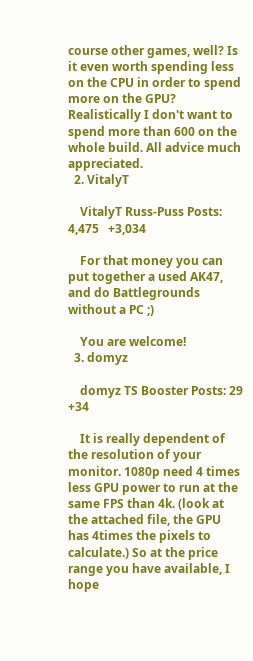course other games, well? Is it even worth spending less on the CPU in order to spend more on the GPU? Realistically I don't want to spend more than 600 on the whole build. All advice much appreciated.
  2. VitalyT

    VitalyT Russ-Puss Posts: 4,475   +3,034

    For that money you can put together a used AK47, and do Battlegrounds without a PC ;)

    You are welcome!
  3. domyz

    domyz TS Booster Posts: 29   +34

    It is really dependent of the resolution of your monitor. 1080p need 4 times less GPU power to run at the same FPS than 4k. (look at the attached file, the GPU has 4times the pixels to calculate.) So at the price range you have available, I hope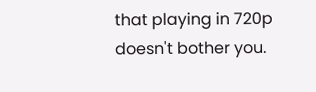that playing in 720p doesn't bother you.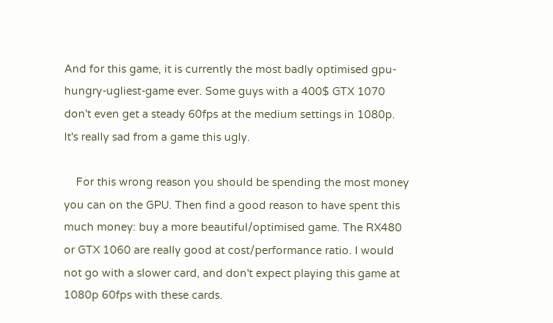And for this game, it is currently the most badly optimised gpu-hungry-ugliest-game ever. Some guys with a 400$ GTX 1070 don't even get a steady 60fps at the medium settings in 1080p. It's really sad from a game this ugly.

    For this wrong reason you should be spending the most money you can on the GPU. Then find a good reason to have spent this much money: buy a more beautiful/optimised game. The RX480 or GTX 1060 are really good at cost/performance ratio. I would not go with a slower card, and don't expect playing this game at 1080p 60fps with these cards.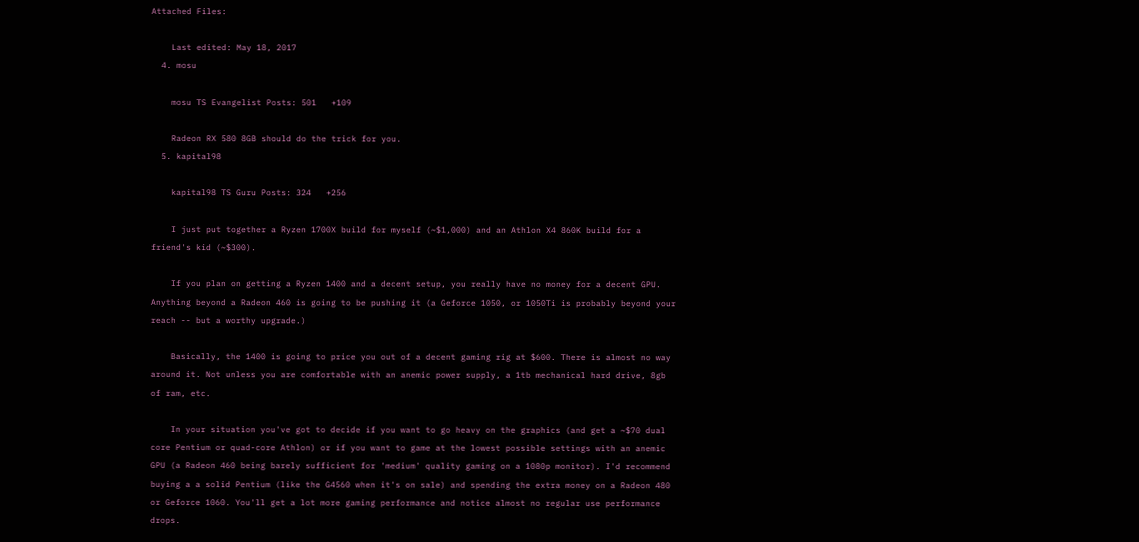Attached Files:

    Last edited: May 18, 2017
  4. mosu

    mosu TS Evangelist Posts: 501   +109

    Radeon RX 580 8GB should do the trick for you.
  5. kapital98

    kapital98 TS Guru Posts: 324   +256

    I just put together a Ryzen 1700X build for myself (~$1,000) and an Athlon X4 860K build for a friend's kid (~$300).

    If you plan on getting a Ryzen 1400 and a decent setup, you really have no money for a decent GPU. Anything beyond a Radeon 460 is going to be pushing it (a Geforce 1050, or 1050Ti is probably beyond your reach -- but a worthy upgrade.)

    Basically, the 1400 is going to price you out of a decent gaming rig at $600. There is almost no way around it. Not unless you are comfortable with an anemic power supply, a 1tb mechanical hard drive, 8gb of ram, etc.

    In your situation you've got to decide if you want to go heavy on the graphics (and get a ~$70 dual core Pentium or quad-core Athlon) or if you want to game at the lowest possible settings with an anemic GPU (a Radeon 460 being barely sufficient for 'medium' quality gaming on a 1080p monitor). I'd recommend buying a a solid Pentium (like the G4560 when it's on sale) and spending the extra money on a Radeon 480 or Geforce 1060. You'll get a lot more gaming performance and notice almost no regular use performance drops.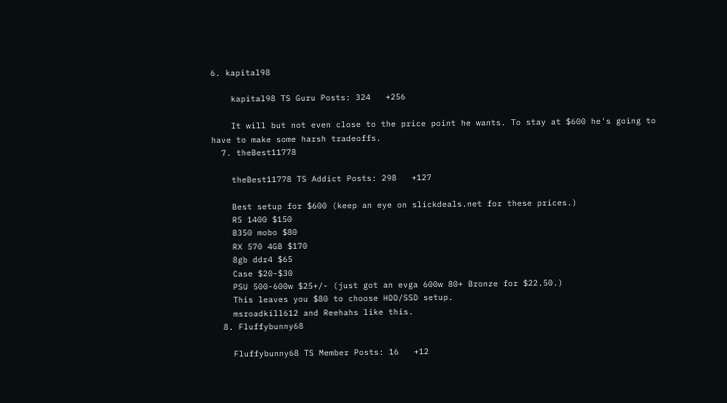6. kapital98

    kapital98 TS Guru Posts: 324   +256

    It will but not even close to the price point he wants. To stay at $600 he's going to have to make some harsh tradeoffs.
  7. theBest11778

    theBest11778 TS Addict Posts: 298   +127

    Best setup for $600 (keep an eye on slickdeals.net for these prices.)
    R5 1400 $150
    B350 mobo $80
    RX 570 4GB $170
    8gb ddr4 $65
    Case $20-$30
    PSU 500-600w $25+/- (just got an evga 600w 80+ Bronze for $22.50.)
    This leaves you $80 to choose HDD/SSD setup.
    msroadkill612 and Reehahs like this.
  8. Fluffybunny68

    Fluffybunny68 TS Member Posts: 16   +12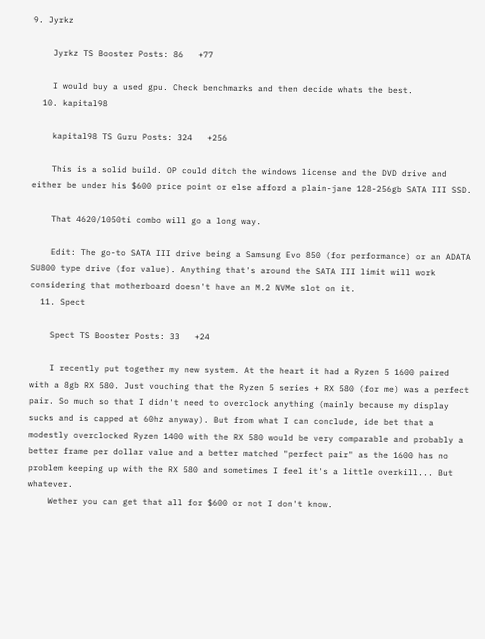9. Jyrkz

    Jyrkz TS Booster Posts: 86   +77

    I would buy a used gpu. Check benchmarks and then decide whats the best.
  10. kapital98

    kapital98 TS Guru Posts: 324   +256

    This is a solid build. OP could ditch the windows license and the DVD drive and either be under his $600 price point or else afford a plain-jane 128-256gb SATA III SSD.

    That 4620/1050ti combo will go a long way.

    Edit: The go-to SATA III drive being a Samsung Evo 850 (for performance) or an ADATA SU800 type drive (for value). Anything that's around the SATA III limit will work considering that motherboard doesn't have an M.2 NVMe slot on it.
  11. Spect

    Spect TS Booster Posts: 33   +24

    I recently put together my new system. At the heart it had a Ryzen 5 1600 paired with a 8gb RX 580. Just vouching that the Ryzen 5 series + RX 580 (for me) was a perfect pair. So much so that I didn't need to overclock anything (mainly because my display sucks and is capped at 60hz anyway). But from what I can conclude, ide bet that a modestly overclocked Ryzen 1400 with the RX 580 would be very comparable and probably a better frame per dollar value and a better matched "perfect pair" as the 1600 has no problem keeping up with the RX 580 and sometimes I feel it's a little overkill... But whatever.
    Wether you can get that all for $600 or not I don't know.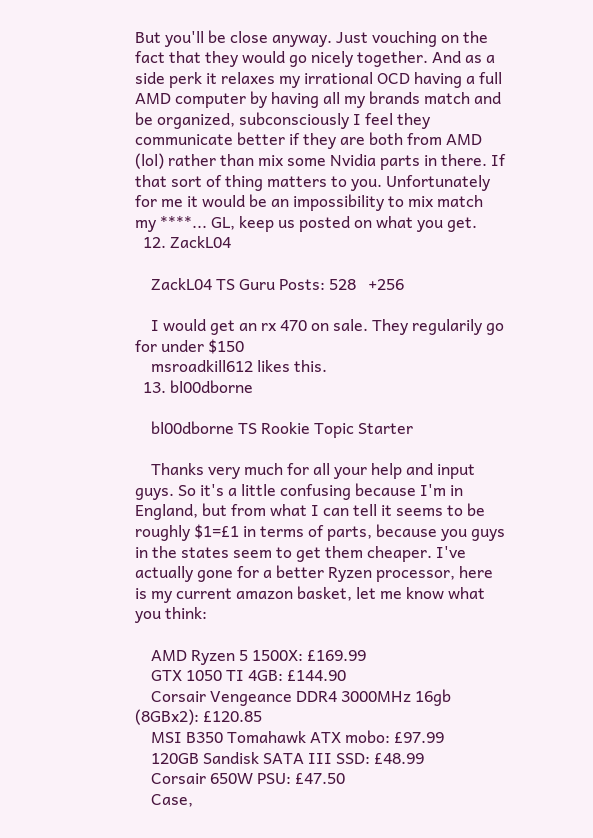But you'll be close anyway. Just vouching on the fact that they would go nicely together. And as a side perk it relaxes my irrational OCD having a full AMD computer by having all my brands match and be organized, subconsciously I feel they communicate better if they are both from AMD (lol) rather than mix some Nvidia parts in there. If that sort of thing matters to you. Unfortunately for me it would be an impossibility to mix match my ****... GL, keep us posted on what you get.
  12. ZackL04

    ZackL04 TS Guru Posts: 528   +256

    I would get an rx 470 on sale. They regularily go for under $150
    msroadkill612 likes this.
  13. bl00dborne

    bl00dborne TS Rookie Topic Starter

    Thanks very much for all your help and input guys. So it's a little confusing because I'm in England, but from what I can tell it seems to be roughly $1=£1 in terms of parts, because you guys in the states seem to get them cheaper. I've actually gone for a better Ryzen processor, here is my current amazon basket, let me know what you think:

    AMD Ryzen 5 1500X: £169.99
    GTX 1050 TI 4GB: £144.90
    Corsair Vengeance DDR4 3000MHz 16gb (8GBx2): £120.85
    MSI B350 Tomahawk ATX mobo: £97.99
    120GB Sandisk SATA III SSD: £48.99
    Corsair 650W PSU: £47.50
    Case,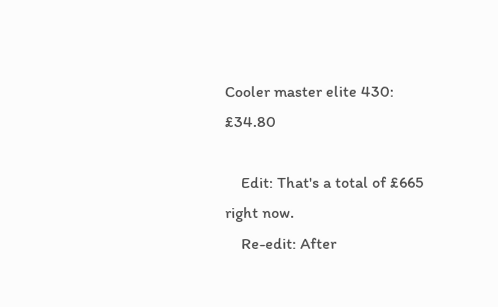Cooler master elite 430: £34.80

    Edit: That's a total of £665 right now.
    Re-edit: After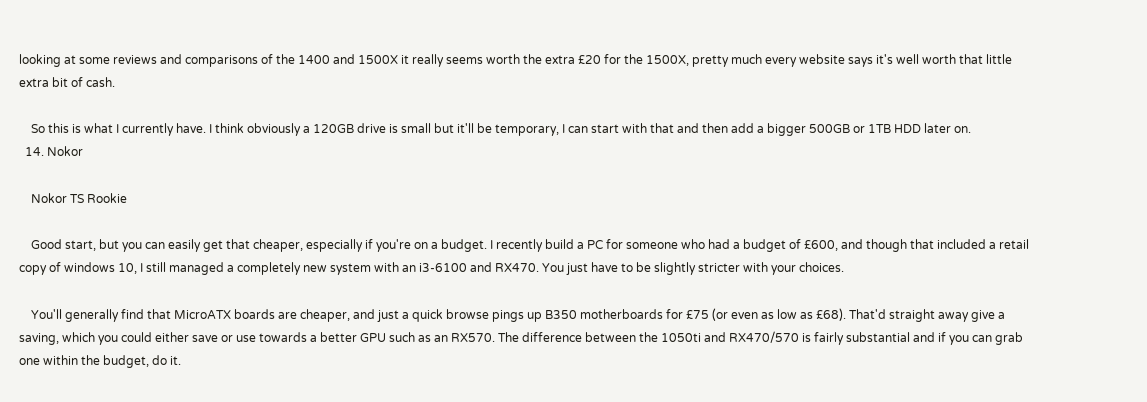looking at some reviews and comparisons of the 1400 and 1500X it really seems worth the extra £20 for the 1500X, pretty much every website says it's well worth that little extra bit of cash.

    So this is what I currently have. I think obviously a 120GB drive is small but it'll be temporary, I can start with that and then add a bigger 500GB or 1TB HDD later on.
  14. Nokor

    Nokor TS Rookie

    Good start, but you can easily get that cheaper, especially if you're on a budget. I recently build a PC for someone who had a budget of £600, and though that included a retail copy of windows 10, I still managed a completely new system with an i3-6100 and RX470. You just have to be slightly stricter with your choices.

    You'll generally find that MicroATX boards are cheaper, and just a quick browse pings up B350 motherboards for £75 (or even as low as £68). That'd straight away give a saving, which you could either save or use towards a better GPU such as an RX570. The difference between the 1050ti and RX470/570 is fairly substantial and if you can grab one within the budget, do it.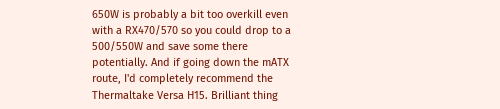650W is probably a bit too overkill even with a RX470/570 so you could drop to a 500/550W and save some there potentially. And if going down the mATX route, I'd completely recommend the Thermaltake Versa H15. Brilliant thing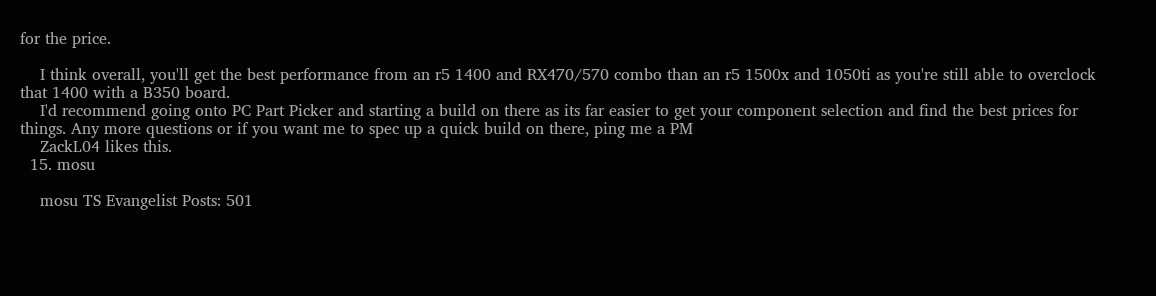for the price.

    I think overall, you'll get the best performance from an r5 1400 and RX470/570 combo than an r5 1500x and 1050ti as you're still able to overclock that 1400 with a B350 board.
    I'd recommend going onto PC Part Picker and starting a build on there as its far easier to get your component selection and find the best prices for things. Any more questions or if you want me to spec up a quick build on there, ping me a PM
    ZackL04 likes this.
  15. mosu

    mosu TS Evangelist Posts: 501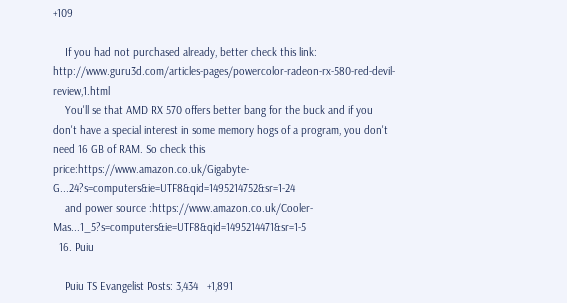+109

    If you had not purchased already, better check this link: http://www.guru3d.com/articles-pages/powercolor-radeon-rx-580-red-devil-review,1.html
    You'll se that AMD RX 570 offers better bang for the buck and if you don't have a special interest in some memory hogs of a program, you don't need 16 GB of RAM. So check this price:https://www.amazon.co.uk/Gigabyte-G...24?s=computers&ie=UTF8&qid=1495214752&sr=1-24
    and power source :https://www.amazon.co.uk/Cooler-Mas...1_5?s=computers&ie=UTF8&qid=1495214471&sr=1-5
  16. Puiu

    Puiu TS Evangelist Posts: 3,434   +1,891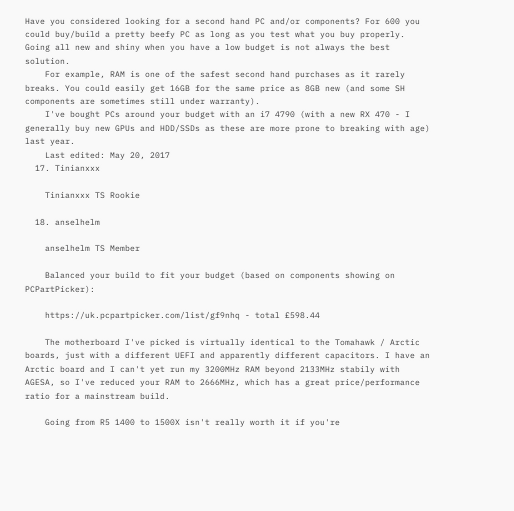Have you considered looking for a second hand PC and/or components? For 600 you could buy/build a pretty beefy PC as long as you test what you buy properly. Going all new and shiny when you have a low budget is not always the best solution.
    For example, RAM is one of the safest second hand purchases as it rarely breaks. You could easily get 16GB for the same price as 8GB new (and some SH components are sometimes still under warranty).
    I've bought PCs around your budget with an i7 4790 (with a new RX 470 - I generally buy new GPUs and HDD/SSDs as these are more prone to breaking with age) last year.
    Last edited: May 20, 2017
  17. Tinianxxx

    Tinianxxx TS Rookie

  18. anselhelm

    anselhelm TS Member

    Balanced your build to fit your budget (based on components showing on PCPartPicker):

    https://uk.pcpartpicker.com/list/gf9nhq - total £598.44

    The motherboard I've picked is virtually identical to the Tomahawk / Arctic boards, just with a different UEFI and apparently different capacitors. I have an Arctic board and I can't yet run my 3200MHz RAM beyond 2133MHz stabily with AGESA, so I've reduced your RAM to 2666MHz, which has a great price/performance ratio for a mainstream build.

    Going from R5 1400 to 1500X isn't really worth it if you're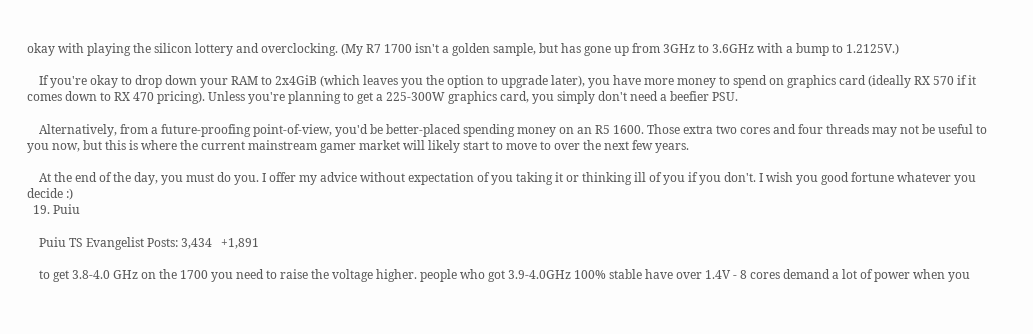okay with playing the silicon lottery and overclocking. (My R7 1700 isn't a golden sample, but has gone up from 3GHz to 3.6GHz with a bump to 1.2125V.)

    If you're okay to drop down your RAM to 2x4GiB (which leaves you the option to upgrade later), you have more money to spend on graphics card (ideally RX 570 if it comes down to RX 470 pricing). Unless you're planning to get a 225-300W graphics card, you simply don't need a beefier PSU.

    Alternatively, from a future-proofing point-of-view, you'd be better-placed spending money on an R5 1600. Those extra two cores and four threads may not be useful to you now, but this is where the current mainstream gamer market will likely start to move to over the next few years.

    At the end of the day, you must do you. I offer my advice without expectation of you taking it or thinking ill of you if you don't. I wish you good fortune whatever you decide :)
  19. Puiu

    Puiu TS Evangelist Posts: 3,434   +1,891

    to get 3.8-4.0 GHz on the 1700 you need to raise the voltage higher. people who got 3.9-4.0GHz 100% stable have over 1.4V - 8 cores demand a lot of power when you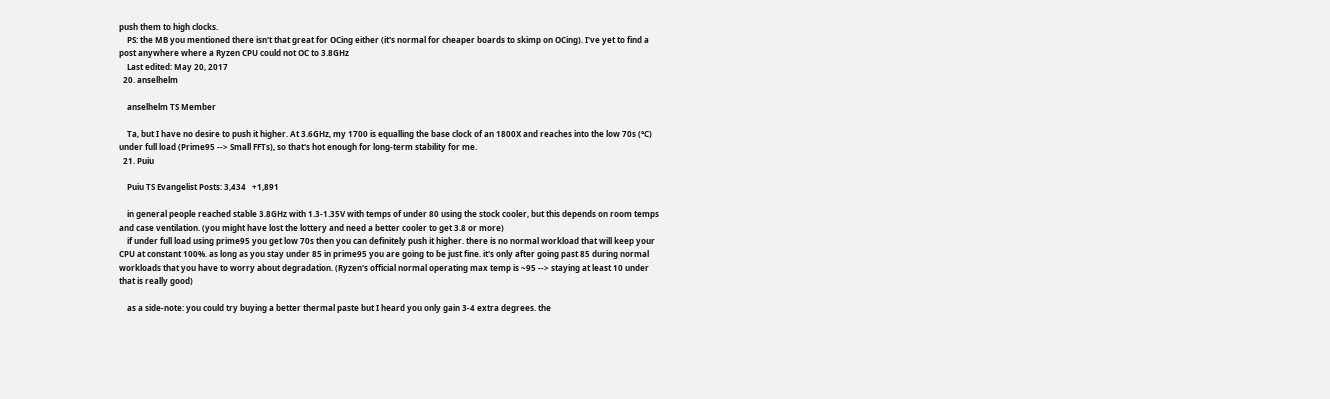push them to high clocks.
    PS: the MB you mentioned there isn't that great for OCing either (it's normal for cheaper boards to skimp on OCing). I've yet to find a post anywhere where a Ryzen CPU could not OC to 3.8GHz
    Last edited: May 20, 2017
  20. anselhelm

    anselhelm TS Member

    Ta, but I have no desire to push it higher. At 3.6GHz, my 1700 is equalling the base clock of an 1800X and reaches into the low 70s (°C) under full load (Prime95 --> Small FFTs), so that's hot enough for long-term stability for me.
  21. Puiu

    Puiu TS Evangelist Posts: 3,434   +1,891

    in general people reached stable 3.8GHz with 1.3-1.35V with temps of under 80 using the stock cooler, but this depends on room temps and case ventilation. (you might have lost the lottery and need a better cooler to get 3.8 or more)
    if under full load using prime95 you get low 70s then you can definitely push it higher. there is no normal workload that will keep your CPU at constant 100%. as long as you stay under 85 in prime95 you are going to be just fine. it's only after going past 85 during normal workloads that you have to worry about degradation. (Ryzen's official normal operating max temp is ~95 --> staying at least 10 under that is really good)

    as a side-note: you could try buying a better thermal paste but I heard you only gain 3-4 extra degrees. the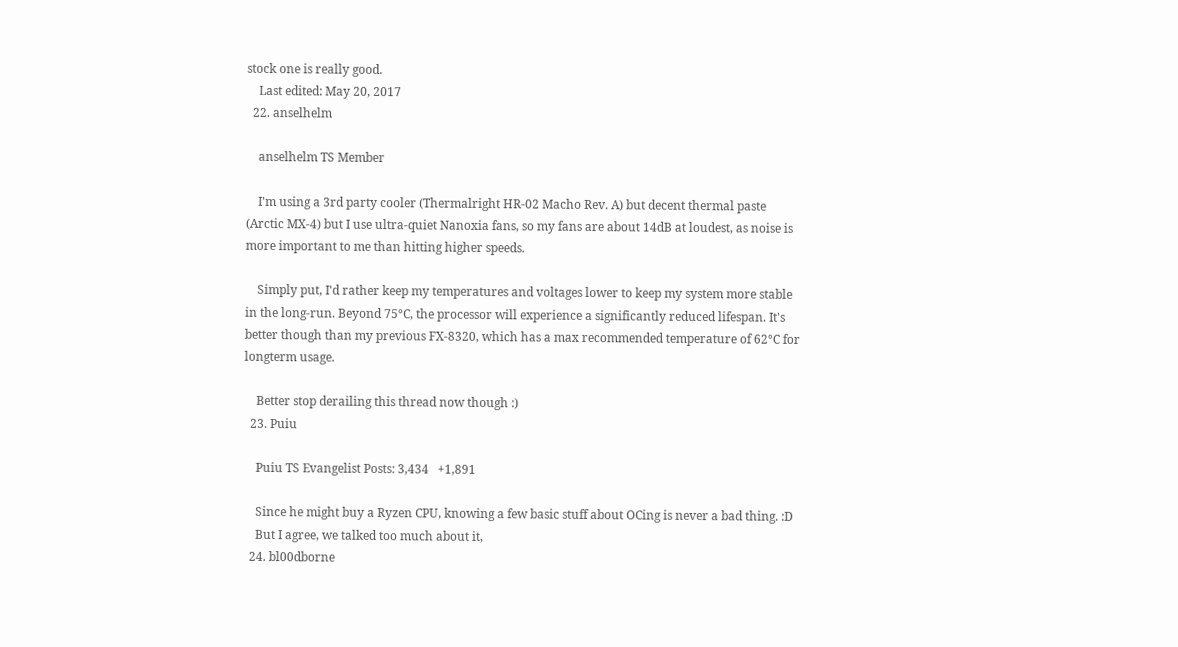stock one is really good.
    Last edited: May 20, 2017
  22. anselhelm

    anselhelm TS Member

    I'm using a 3rd party cooler (Thermalright HR-02 Macho Rev. A) but decent thermal paste (Arctic MX-4) but I use ultra-quiet Nanoxia fans, so my fans are about 14dB at loudest, as noise is more important to me than hitting higher speeds.

    Simply put, I'd rather keep my temperatures and voltages lower to keep my system more stable in the long-run. Beyond 75°C, the processor will experience a significantly reduced lifespan. It's better though than my previous FX-8320, which has a max recommended temperature of 62°C for longterm usage.

    Better stop derailing this thread now though :)
  23. Puiu

    Puiu TS Evangelist Posts: 3,434   +1,891

    Since he might buy a Ryzen CPU, knowing a few basic stuff about OCing is never a bad thing. :D
    But I agree, we talked too much about it,
  24. bl00dborne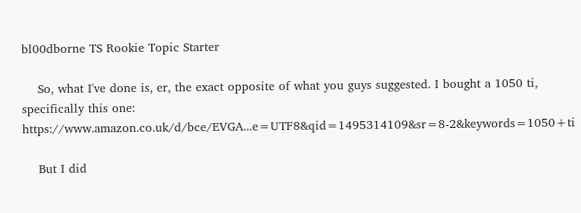bl00dborne TS Rookie Topic Starter

    So, what I've done is, er, the exact opposite of what you guys suggested. I bought a 1050 ti, specifically this one: https://www.amazon.co.uk/d/bce/EVGA...e=UTF8&qid=1495314109&sr=8-2&keywords=1050+ti

    But I did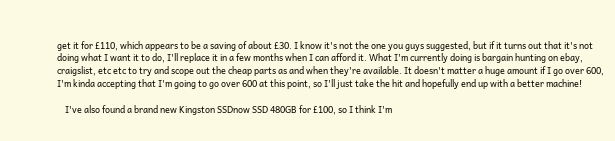get it for £110, which appears to be a saving of about £30. I know it's not the one you guys suggested, but if it turns out that it's not doing what I want it to do, I'll replace it in a few months when I can afford it. What I'm currently doing is bargain hunting on ebay, craigslist, etc etc to try and scope out the cheap parts as and when they're available. It doesn't matter a huge amount if I go over 600, I'm kinda accepting that I'm going to go over 600 at this point, so I'll just take the hit and hopefully end up with a better machine!

    I've also found a brand new Kingston SSDnow SSD 480GB for £100, so I think I'm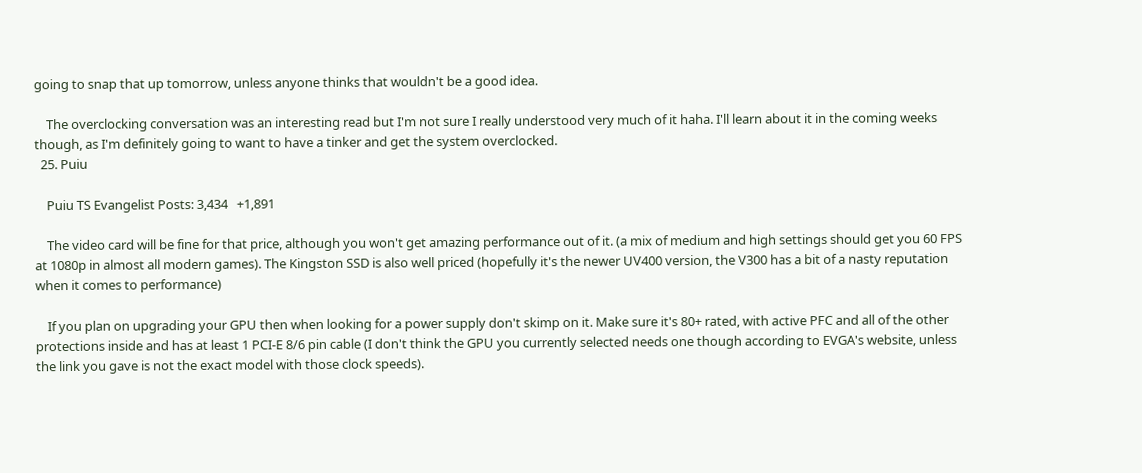going to snap that up tomorrow, unless anyone thinks that wouldn't be a good idea.

    The overclocking conversation was an interesting read but I'm not sure I really understood very much of it haha. I'll learn about it in the coming weeks though, as I'm definitely going to want to have a tinker and get the system overclocked.
  25. Puiu

    Puiu TS Evangelist Posts: 3,434   +1,891

    The video card will be fine for that price, although you won't get amazing performance out of it. (a mix of medium and high settings should get you 60 FPS at 1080p in almost all modern games). The Kingston SSD is also well priced (hopefully it's the newer UV400 version, the V300 has a bit of a nasty reputation when it comes to performance)

    If you plan on upgrading your GPU then when looking for a power supply don't skimp on it. Make sure it's 80+ rated, with active PFC and all of the other protections inside and has at least 1 PCI-E 8/6 pin cable (I don't think the GPU you currently selected needs one though according to EVGA's website, unless the link you gave is not the exact model with those clock speeds).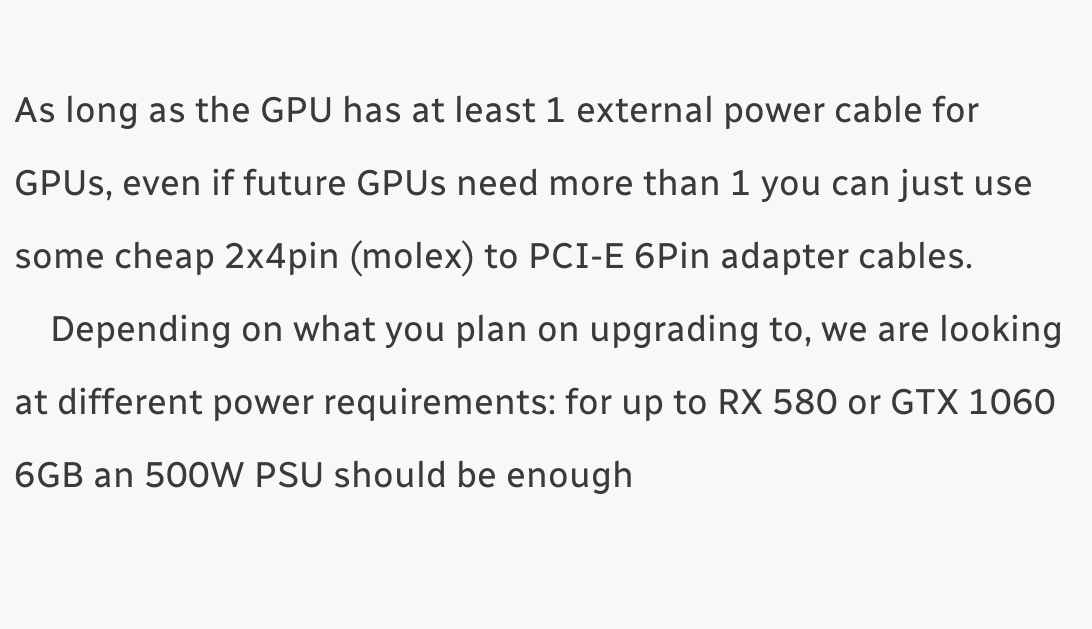As long as the GPU has at least 1 external power cable for GPUs, even if future GPUs need more than 1 you can just use some cheap 2x4pin (molex) to PCI-E 6Pin adapter cables.
    Depending on what you plan on upgrading to, we are looking at different power requirements: for up to RX 580 or GTX 1060 6GB an 500W PSU should be enough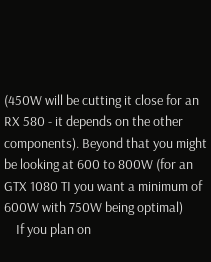(450W will be cutting it close for an RX 580 - it depends on the other components). Beyond that you might be looking at 600 to 800W (for an GTX 1080 TI you want a minimum of 600W with 750W being optimal)
    If you plan on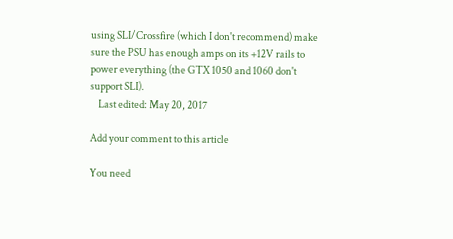using SLI/Crossfire (which I don't recommend) make sure the PSU has enough amps on its +12V rails to power everything (the GTX 1050 and 1060 don't support SLI).
    Last edited: May 20, 2017

Add your comment to this article

You need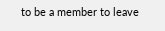to be a member to leave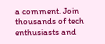a comment. Join thousands of tech enthusiasts and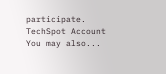participate.
TechSpot Account You may also...